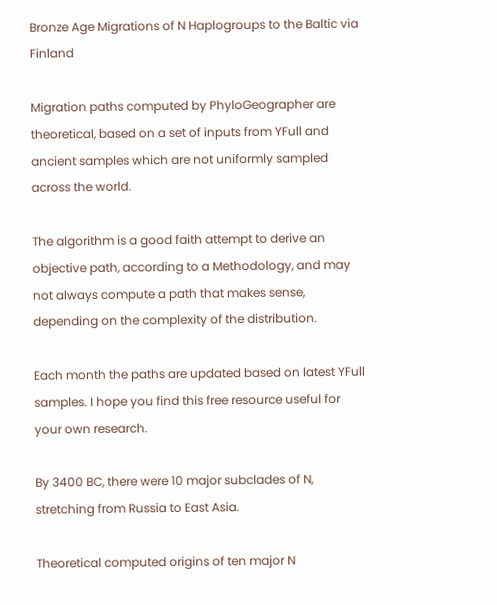Bronze Age Migrations of N Haplogroups to the Baltic via Finland

Migration paths computed by PhyloGeographer are theoretical, based on a set of inputs from YFull and ancient samples which are not uniformly sampled across the world.

The algorithm is a good faith attempt to derive an objective path, according to a Methodology, and may not always compute a path that makes sense, depending on the complexity of the distribution.

Each month the paths are updated based on latest YFull samples. I hope you find this free resource useful for your own research.

By 3400 BC, there were 10 major subclades of N, stretching from Russia to East Asia.

Theoretical computed origins of ten major N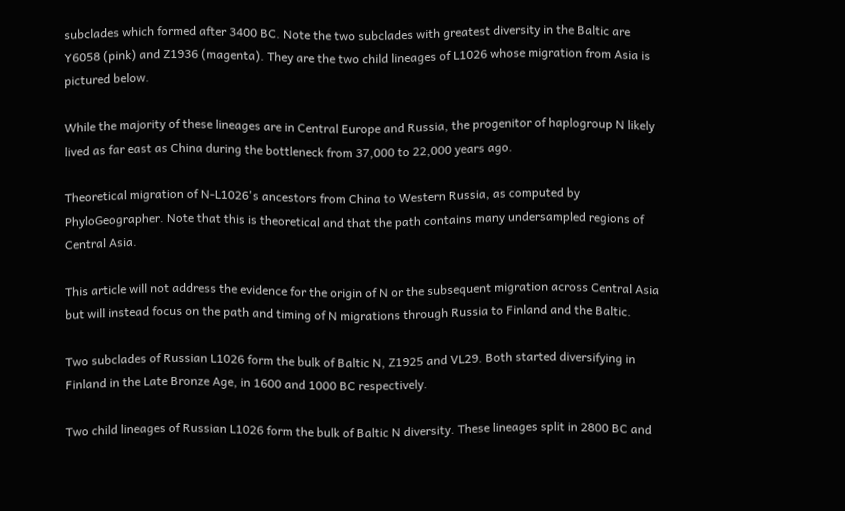subclades which formed after 3400 BC. Note the two subclades with greatest diversity in the Baltic are Y6058 (pink) and Z1936 (magenta). They are the two child lineages of L1026 whose migration from Asia is pictured below.

While the majority of these lineages are in Central Europe and Russia, the progenitor of haplogroup N likely lived as far east as China during the bottleneck from 37,000 to 22,000 years ago.

Theoretical migration of N-L1026's ancestors from China to Western Russia, as computed by PhyloGeographer. Note that this is theoretical and that the path contains many undersampled regions of Central Asia.

This article will not address the evidence for the origin of N or the subsequent migration across Central Asia but will instead focus on the path and timing of N migrations through Russia to Finland and the Baltic.

Two subclades of Russian L1026 form the bulk of Baltic N, Z1925 and VL29. Both started diversifying in Finland in the Late Bronze Age, in 1600 and 1000 BC respectively.

Two child lineages of Russian L1026 form the bulk of Baltic N diversity. These lineages split in 2800 BC and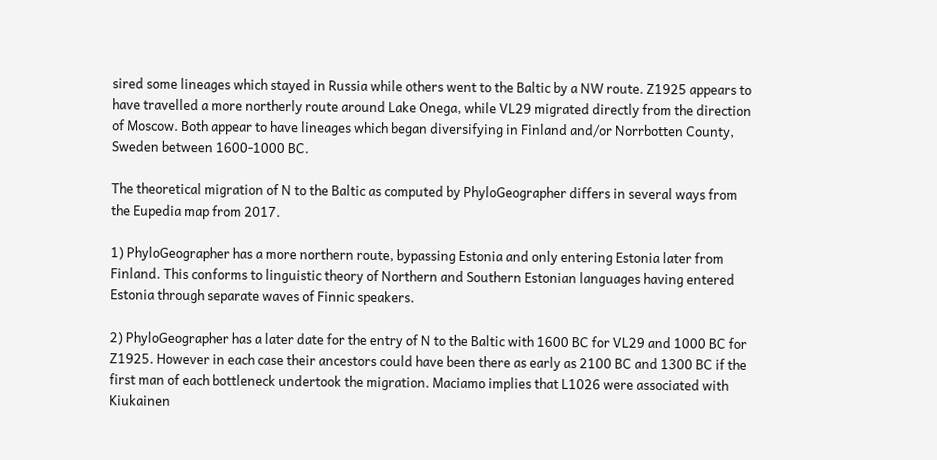sired some lineages which stayed in Russia while others went to the Baltic by a NW route. Z1925 appears to have travelled a more northerly route around Lake Onega, while VL29 migrated directly from the direction of Moscow. Both appear to have lineages which began diversifying in Finland and/or Norrbotten County, Sweden between 1600-1000 BC.

The theoretical migration of N to the Baltic as computed by PhyloGeographer differs in several ways from the Eupedia map from 2017.

1) PhyloGeographer has a more northern route, bypassing Estonia and only entering Estonia later from Finland. This conforms to linguistic theory of Northern and Southern Estonian languages having entered Estonia through separate waves of Finnic speakers.

2) PhyloGeographer has a later date for the entry of N to the Baltic with 1600 BC for VL29 and 1000 BC for Z1925. However in each case their ancestors could have been there as early as 2100 BC and 1300 BC if the first man of each bottleneck undertook the migration. Maciamo implies that L1026 were associated with Kiukainen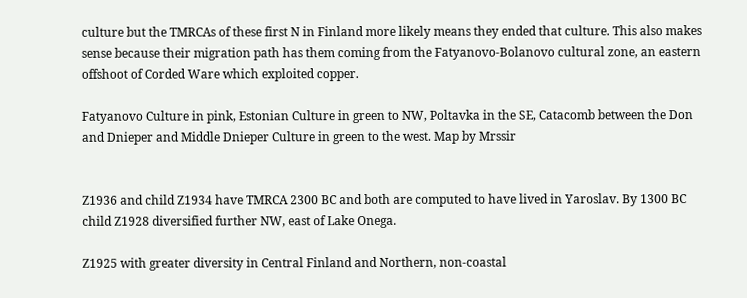culture but the TMRCAs of these first N in Finland more likely means they ended that culture. This also makes sense because their migration path has them coming from the Fatyanovo-Bolanovo cultural zone, an eastern offshoot of Corded Ware which exploited copper.

Fatyanovo Culture in pink, Estonian Culture in green to NW, Poltavka in the SE, Catacomb between the Don and Dnieper and Middle Dnieper Culture in green to the west. Map by Mrssir


Z1936 and child Z1934 have TMRCA 2300 BC and both are computed to have lived in Yaroslav. By 1300 BC child Z1928 diversified further NW, east of Lake Onega.

Z1925 with greater diversity in Central Finland and Northern, non-coastal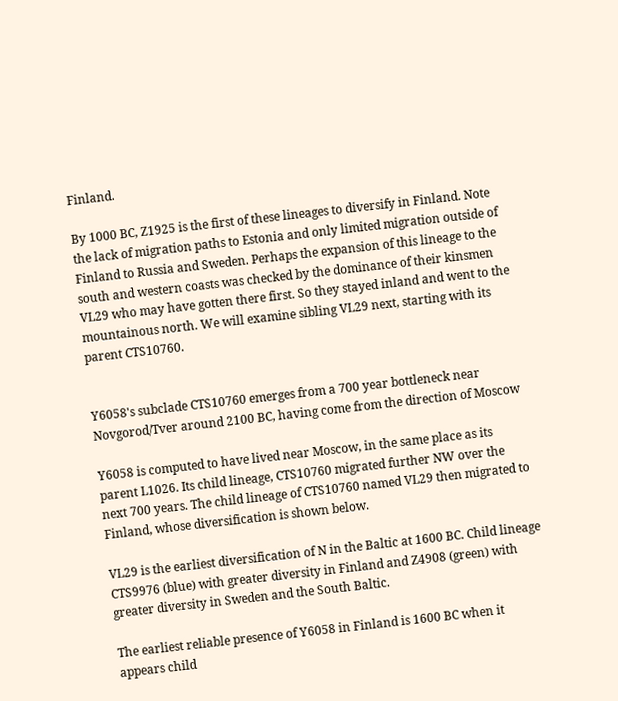Finland.

By 1000 BC, Z1925 is the first of these lineages to diversify in Finland. Note the lack of migration paths to Estonia and only limited migration outside of Finland to Russia and Sweden. Perhaps the expansion of this lineage to the south and western coasts was checked by the dominance of their kinsmen VL29 who may have gotten there first. So they stayed inland and went to the mountainous north. We will examine sibling VL29 next, starting with its parent CTS10760.


Y6058's subclade CTS10760 emerges from a 700 year bottleneck near Novgorod/Tver around 2100 BC, having come from the direction of Moscow

Y6058 is computed to have lived near Moscow, in the same place as its parent L1026. Its child lineage, CTS10760 migrated further NW over the next 700 years. The child lineage of CTS10760 named VL29 then migrated to Finland, whose diversification is shown below.

VL29 is the earliest diversification of N in the Baltic at 1600 BC. Child lineage CTS9976 (blue) with greater diversity in Finland and Z4908 (green) with greater diversity in Sweden and the South Baltic.

The earliest reliable presence of Y6058 in Finland is 1600 BC when it appears child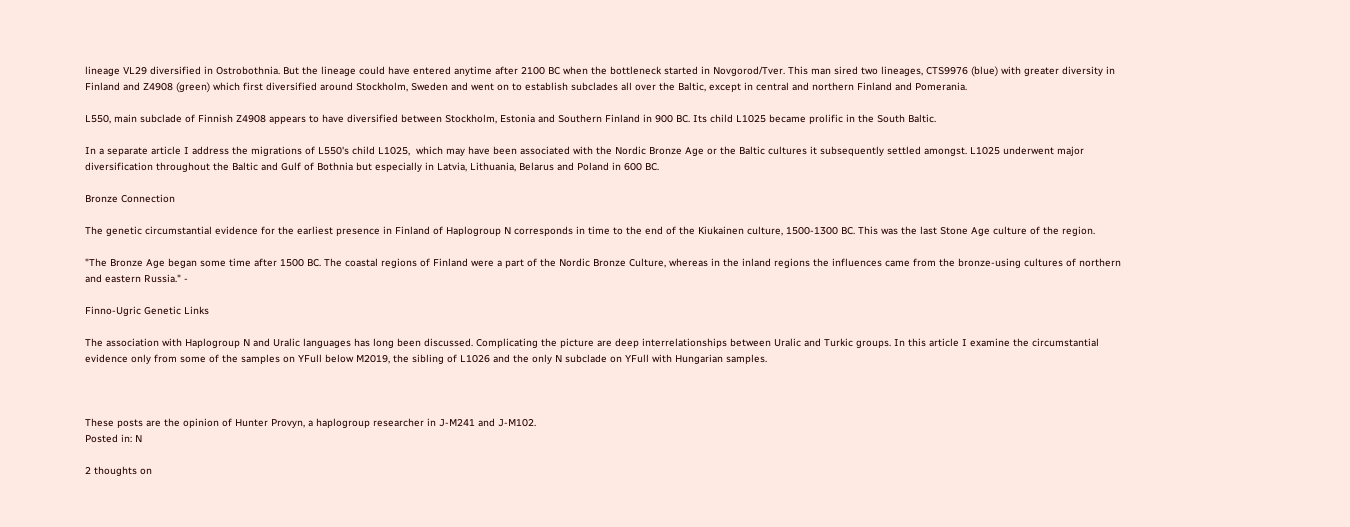lineage VL29 diversified in Ostrobothnia. But the lineage could have entered anytime after 2100 BC when the bottleneck started in Novgorod/Tver. This man sired two lineages, CTS9976 (blue) with greater diversity in Finland and Z4908 (green) which first diversified around Stockholm, Sweden and went on to establish subclades all over the Baltic, except in central and northern Finland and Pomerania.

L550, main subclade of Finnish Z4908 appears to have diversified between Stockholm, Estonia and Southern Finland in 900 BC. Its child L1025 became prolific in the South Baltic.

In a separate article I address the migrations of L550's child L1025,  which may have been associated with the Nordic Bronze Age or the Baltic cultures it subsequently settled amongst. L1025 underwent major diversification throughout the Baltic and Gulf of Bothnia but especially in Latvia, Lithuania, Belarus and Poland in 600 BC.

Bronze Connection

The genetic circumstantial evidence for the earliest presence in Finland of Haplogroup N corresponds in time to the end of the Kiukainen culture, 1500-1300 BC. This was the last Stone Age culture of the region.

"The Bronze Age began some time after 1500 BC. The coastal regions of Finland were a part of the Nordic Bronze Culture, whereas in the inland regions the influences came from the bronze-using cultures of northern and eastern Russia." -

Finno-Ugric Genetic Links

The association with Haplogroup N and Uralic languages has long been discussed. Complicating the picture are deep interrelationships between Uralic and Turkic groups. In this article I examine the circumstantial evidence only from some of the samples on YFull below M2019, the sibling of L1026 and the only N subclade on YFull with Hungarian samples.



These posts are the opinion of Hunter Provyn, a haplogroup researcher in J-M241 and J-M102.
Posted in: N

2 thoughts on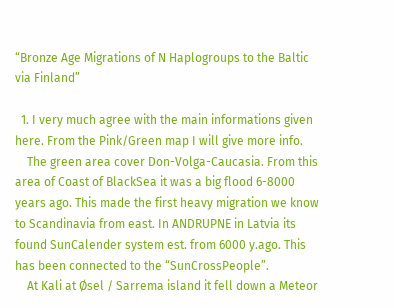“Bronze Age Migrations of N Haplogroups to the Baltic via Finland”

  1. I very much agree with the main informations given here. From the Pink/Green map I will give more info.
    The green area cover Don-Volga-Caucasia. From this area of Coast of BlackSea it was a big flood 6-8000 years ago. This made the first heavy migration we know to Scandinavia from east. In ANDRUPNE in Latvia its found SunCalender system est. from 6000 y.ago. This has been connected to the “SunCrossPeople”.
    At Kali at Øsel / Sarrema island it fell down a Meteor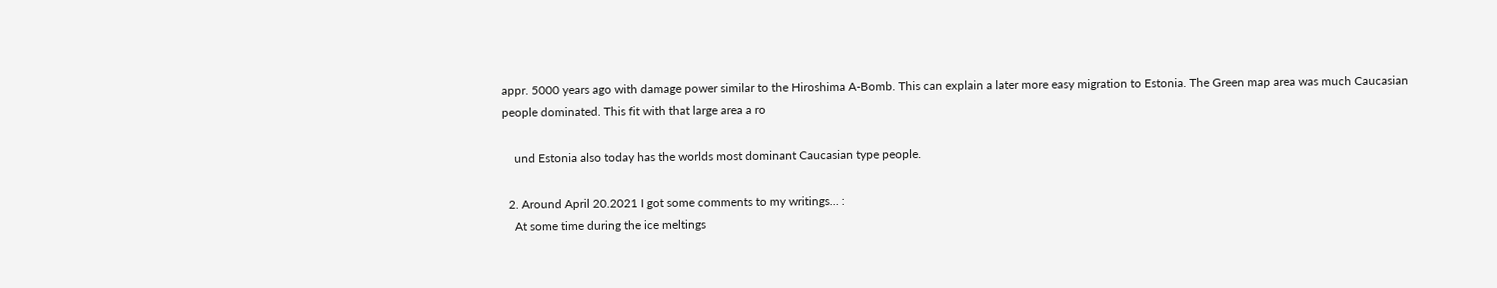appr. 5000 years ago with damage power similar to the Hiroshima A-Bomb. This can explain a later more easy migration to Estonia. The Green map area was much Caucasian people dominated. This fit with that large area a ro

    und Estonia also today has the worlds most dominant Caucasian type people.

  2. Around April 20.2021 I got some comments to my writings… :
    At some time during the ice meltings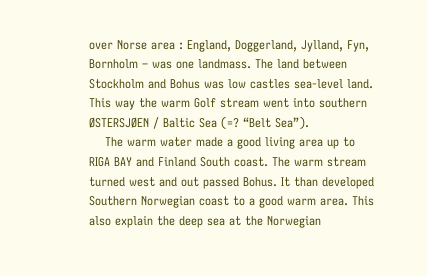over Norse area : England, Doggerland, Jylland, Fyn, Bornholm – was one landmass. The land between Stockholm and Bohus was low castles sea-level land. This way the warm Golf stream went into southern ØSTERSJØEN / Baltic Sea (=? “Belt Sea”).
    The warm water made a good living area up to RIGA BAY and Finland South coast. The warm stream turned west and out passed Bohus. It than developed Southern Norwegian coast to a good warm area. This also explain the deep sea at the Norwegian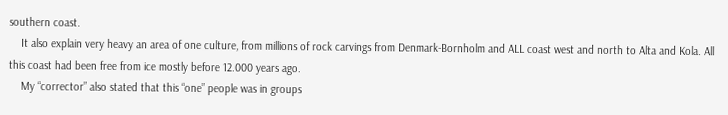southern coast.
    It also explain very heavy an area of one culture, from millions of rock carvings from Denmark-Bornholm and ALL coast west and north to Alta and Kola. All this coast had been free from ice mostly before 12.000 years ago.
    My “corrector” also stated that this “one” people was in groups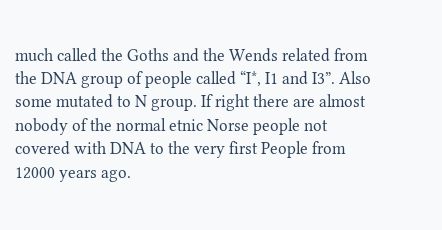much called the Goths and the Wends related from the DNA group of people called “I*, I1 and I3”. Also some mutated to N group. If right there are almost nobody of the normal etnic Norse people not covered with DNA to the very first People from 12000 years ago.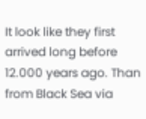It look like they first arrived long before 12.000 years ago. Than from Black Sea via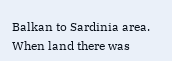Balkan to Sardinia area. When land there was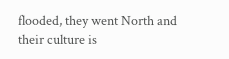flooded, they went North and their culture is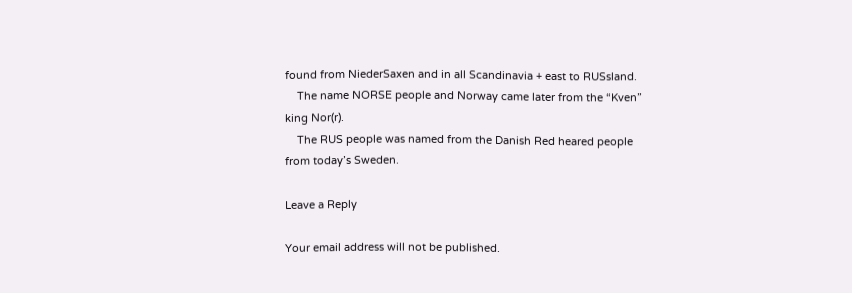found from NiederSaxen and in all Scandinavia + east to RUSsland.
    The name NORSE people and Norway came later from the “Kven” king Nor(r).
    The RUS people was named from the Danish Red heared people from today’s Sweden.

Leave a Reply

Your email address will not be published.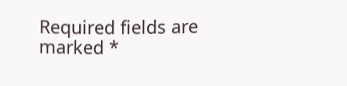Required fields are marked *